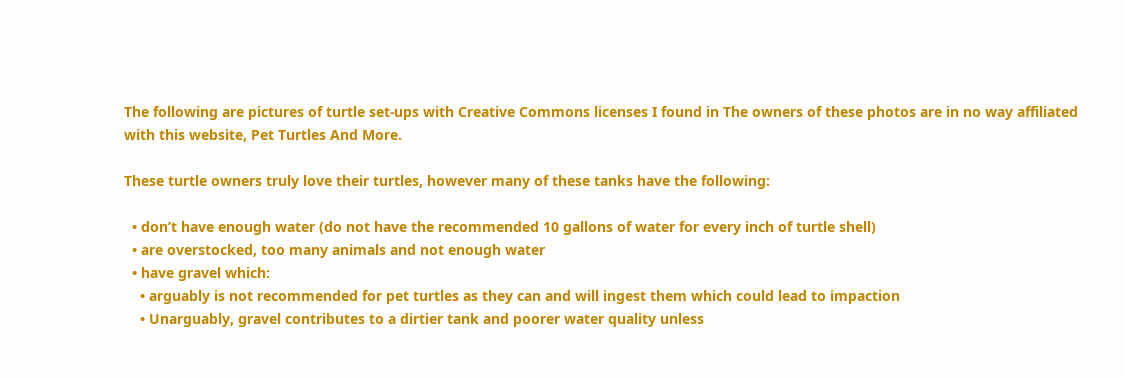The following are pictures of turtle set-ups with Creative Commons licenses I found in The owners of these photos are in no way affiliated with this website, Pet Turtles And More.

These turtle owners truly love their turtles, however many of these tanks have the following:

  • don’t have enough water (do not have the recommended 10 gallons of water for every inch of turtle shell)
  • are overstocked, too many animals and not enough water
  • have gravel which:
    • arguably is not recommended for pet turtles as they can and will ingest them which could lead to impaction
    • Unarguably, gravel contributes to a dirtier tank and poorer water quality unless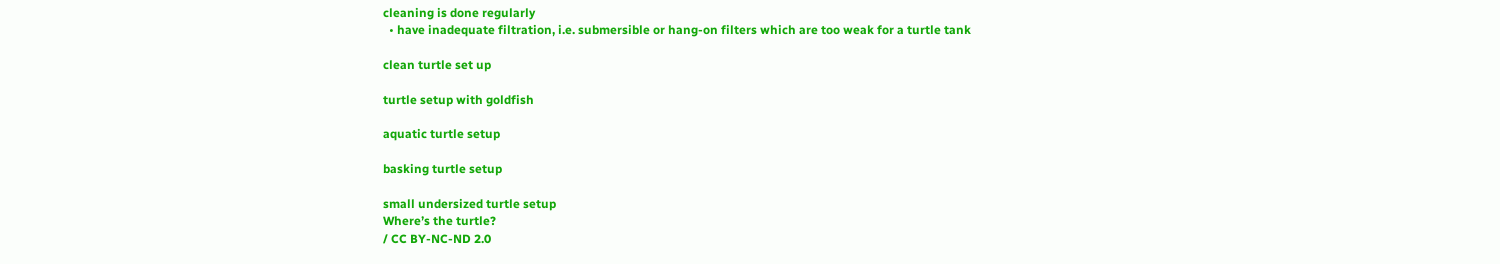cleaning is done regularly
  • have inadequate filtration, i.e. submersible or hang-on filters which are too weak for a turtle tank

clean turtle set up

turtle setup with goldfish

aquatic turtle setup

basking turtle setup

small undersized turtle setup
Where’s the turtle?
/ CC BY-NC-ND 2.0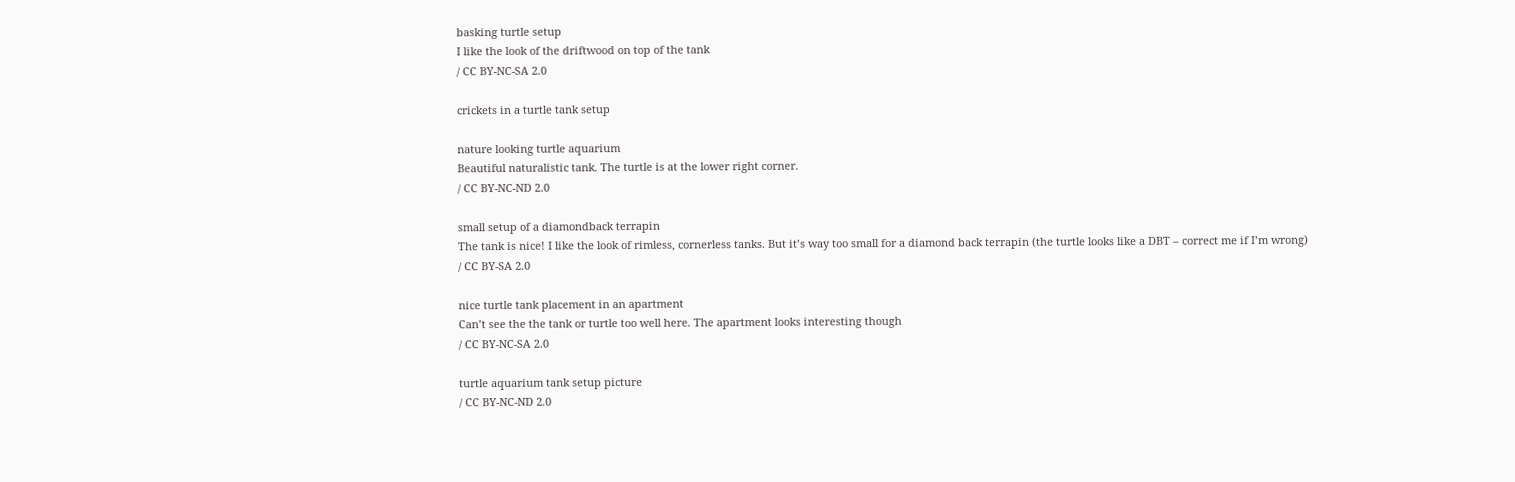basking turtle setup
I like the look of the driftwood on top of the tank
/ CC BY-NC-SA 2.0

crickets in a turtle tank setup

nature looking turtle aquarium
Beautiful naturalistic tank. The turtle is at the lower right corner.
/ CC BY-NC-ND 2.0

small setup of a diamondback terrapin
The tank is nice! I like the look of rimless, cornerless tanks. But it’s way too small for a diamond back terrapin (the turtle looks like a DBT – correct me if I’m wrong)
/ CC BY-SA 2.0

nice turtle tank placement in an apartment
Can’t see the the tank or turtle too well here. The apartment looks interesting though
/ CC BY-NC-SA 2.0

turtle aquarium tank setup picture
/ CC BY-NC-ND 2.0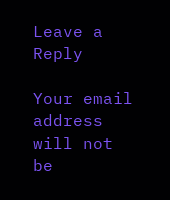Leave a Reply

Your email address will not be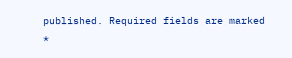published. Required fields are marked *